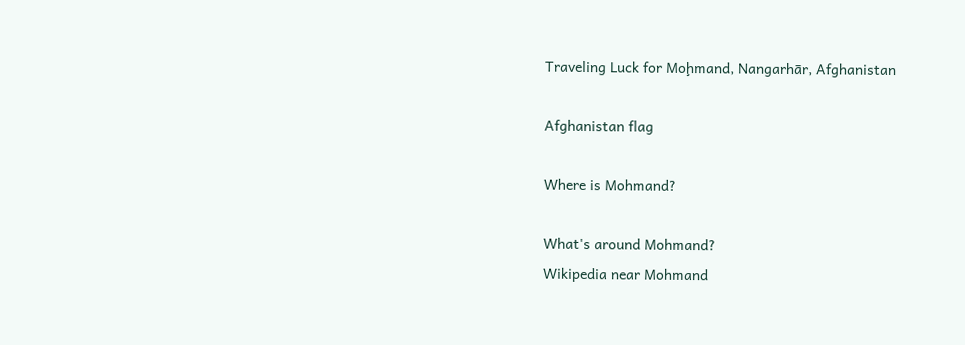Traveling Luck for Moḩmand, Nangarhār, Afghanistan

Afghanistan flag

Where is Mohmand?

What's around Mohmand?
Wikipedia near Mohmand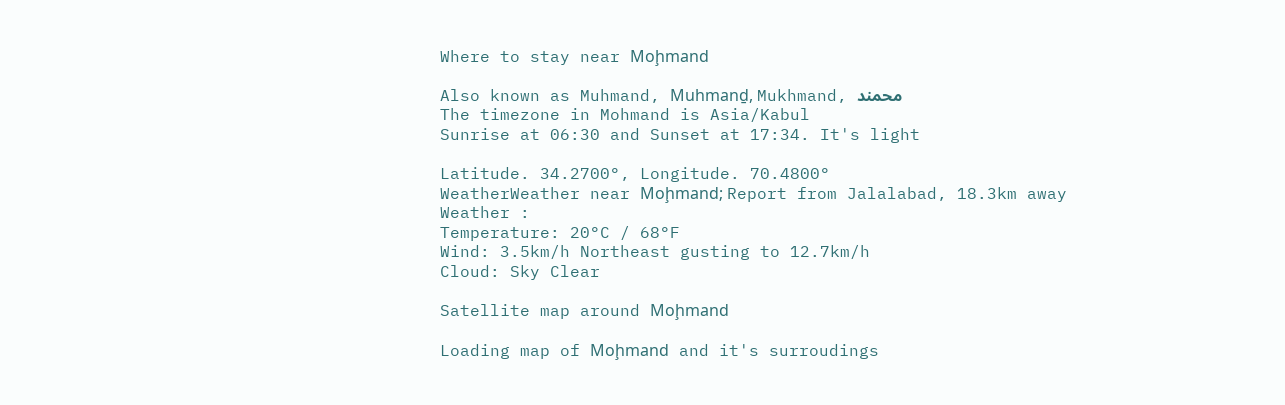Where to stay near Moḩmand

Also known as Muhmand, Muhmanḏ, Mukhmand, محمند
The timezone in Mohmand is Asia/Kabul
Sunrise at 06:30 and Sunset at 17:34. It's light

Latitude. 34.2700°, Longitude. 70.4800°
WeatherWeather near Moḩmand; Report from Jalalabad, 18.3km away
Weather :
Temperature: 20°C / 68°F
Wind: 3.5km/h Northeast gusting to 12.7km/h
Cloud: Sky Clear

Satellite map around Moḩmand

Loading map of Moḩmand and it's surroudings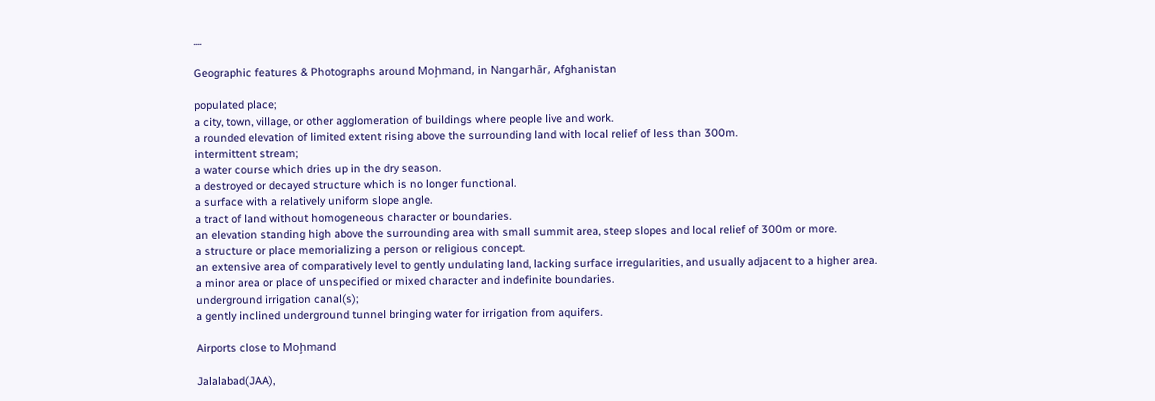....

Geographic features & Photographs around Moḩmand, in Nangarhār, Afghanistan

populated place;
a city, town, village, or other agglomeration of buildings where people live and work.
a rounded elevation of limited extent rising above the surrounding land with local relief of less than 300m.
intermittent stream;
a water course which dries up in the dry season.
a destroyed or decayed structure which is no longer functional.
a surface with a relatively uniform slope angle.
a tract of land without homogeneous character or boundaries.
an elevation standing high above the surrounding area with small summit area, steep slopes and local relief of 300m or more.
a structure or place memorializing a person or religious concept.
an extensive area of comparatively level to gently undulating land, lacking surface irregularities, and usually adjacent to a higher area.
a minor area or place of unspecified or mixed character and indefinite boundaries.
underground irrigation canal(s);
a gently inclined underground tunnel bringing water for irrigation from aquifers.

Airports close to Moḩmand

Jalalabad(JAA),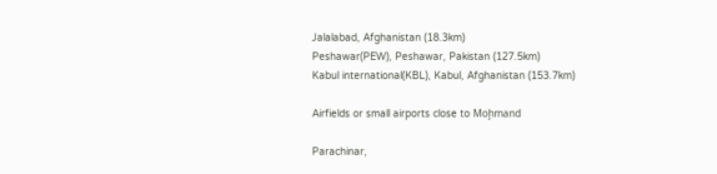Jalalabad, Afghanistan (18.3km)
Peshawar(PEW), Peshawar, Pakistan (127.5km)
Kabul international(KBL), Kabul, Afghanistan (153.7km)

Airfields or small airports close to Moḩmand

Parachinar,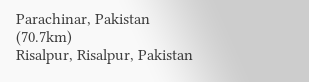Parachinar, Pakistan (70.7km)
Risalpur, Risalpur, Pakistan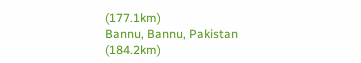(177.1km)
Bannu, Bannu, Pakistan (184.2km)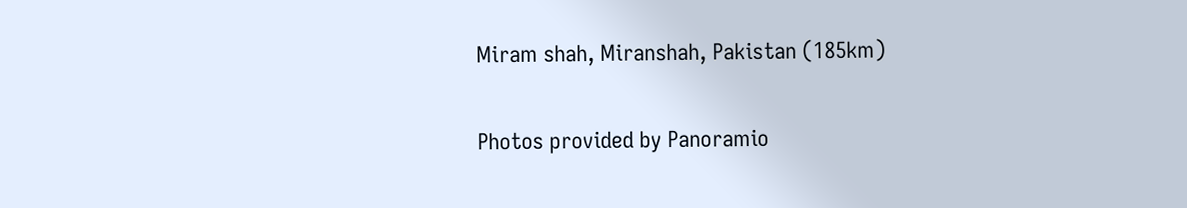Miram shah, Miranshah, Pakistan (185km)

Photos provided by Panoramio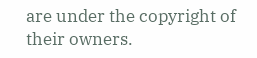are under the copyright of their owners.